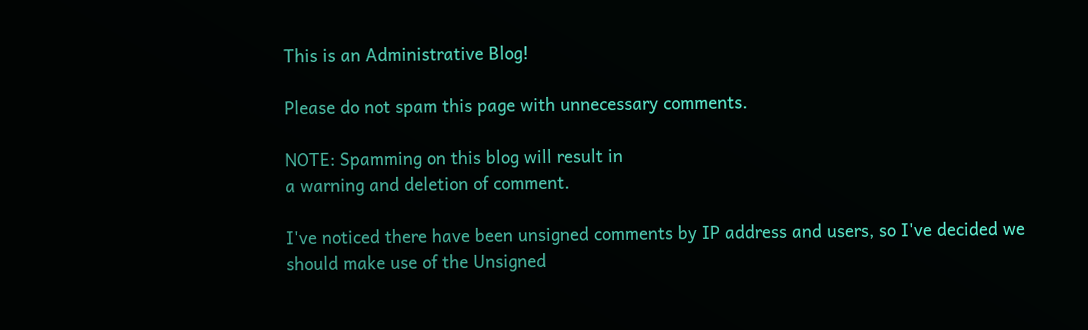This is an Administrative Blog!

Please do not spam this page with unnecessary comments.

NOTE: Spamming on this blog will result in
a warning and deletion of comment.

I've noticed there have been unsigned comments by IP address and users, so I've decided we should make use of the Unsigned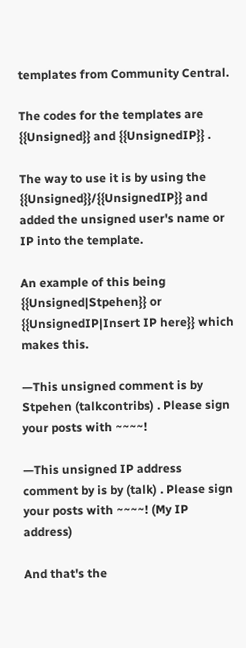templates from Community Central.

The codes for the templates are {{Unsigned}} and {{UnsignedIP}} .

The way to use it is by using the {{Unsigned}}/{{UnsignedIP}} and added the unsigned user's name or IP into the template.

An example of this being {{Unsigned|Stpehen}} or {{UnsignedIP|Insert IP here}} which makes this.

—This unsigned comment is by Stpehen (talkcontribs) . Please sign your posts with ~~~~!

—This unsigned IP address comment by is by (talk) . Please sign your posts with ~~~~! (My IP address)

And that's the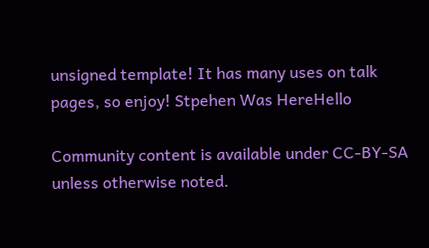unsigned template! It has many uses on talk pages, so enjoy! Stpehen Was HereHello

Community content is available under CC-BY-SA unless otherwise noted.